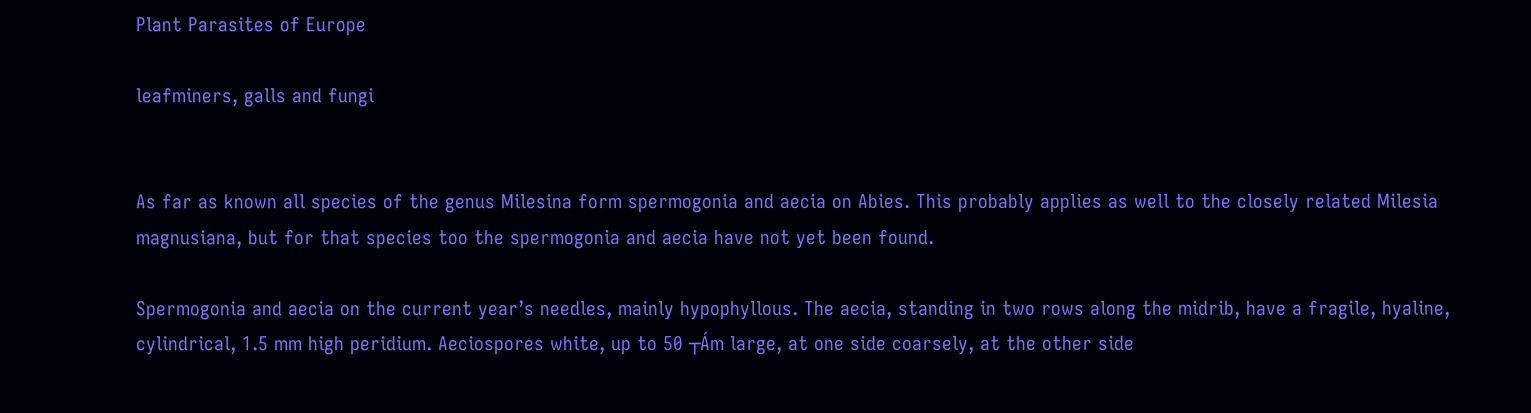Plant Parasites of Europe

leafminers, galls and fungi


As far as known all species of the genus Milesina form spermogonia and aecia on Abies. This probably applies as well to the closely related Milesia magnusiana, but for that species too the spermogonia and aecia have not yet been found.

Spermogonia and aecia on the current year’s needles, mainly hypophyllous. The aecia, standing in two rows along the midrib, have a fragile, hyaline, cylindrical, 1.5 mm high peridium. Aeciospores white, up to 50 ┬Ám large, at one side coarsely, at the other side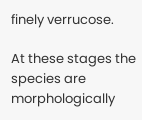finely verrucose.

At these stages the species are morphologically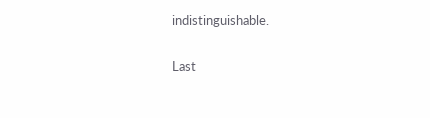indistinguishable.

Last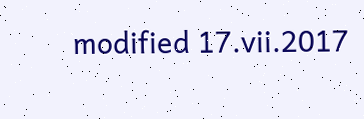modified 17.vii.2017